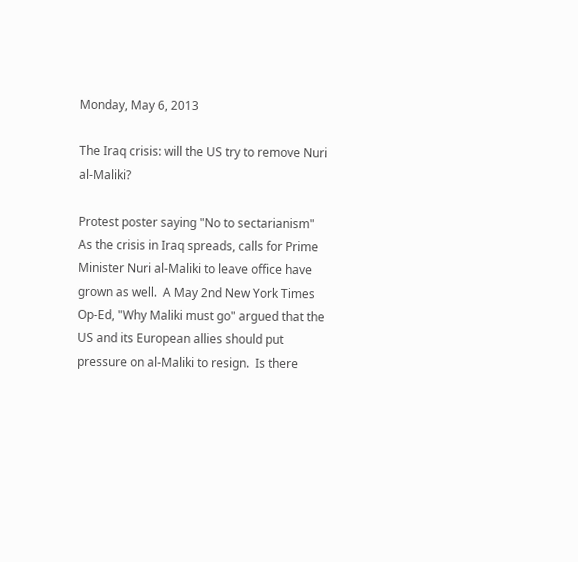Monday, May 6, 2013

The Iraq crisis: will the US try to remove Nuri al-Maliki?

Protest poster saying "No to sectarianism"
As the crisis in Iraq spreads, calls for Prime Minister Nuri al-Maliki to leave office have grown as well.  A May 2nd New York Times Op-Ed, "Why Maliki must go" argued that the US and its European allies should put pressure on al-Maliki to resign.  Is there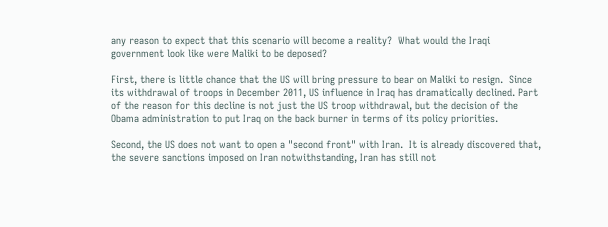any reason to expect that this scenario will become a reality?  What would the Iraqi government look like were Maliki to be deposed?

First, there is little chance that the US will bring pressure to bear on Maliki to resign.  Since its withdrawal of troops in December 2011, US influence in Iraq has dramatically declined. Part of the reason for this decline is not just the US troop withdrawal, but the decision of the Obama administration to put Iraq on the back burner in terms of its policy priorities.

Second, the US does not want to open a "second front" with Iran.  It is already discovered that, the severe sanctions imposed on Iran notwithstanding, Iran has still not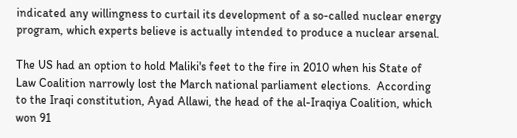indicated any willingness to curtail its development of a so-called nuclear energy program, which experts believe is actually intended to produce a nuclear arsenal.

The US had an option to hold Maliki's feet to the fire in 2010 when his State of Law Coalition narrowly lost the March national parliament elections.  According to the Iraqi constitution, Ayad Allawi, the head of the al-Iraqiya Coalition, which won 91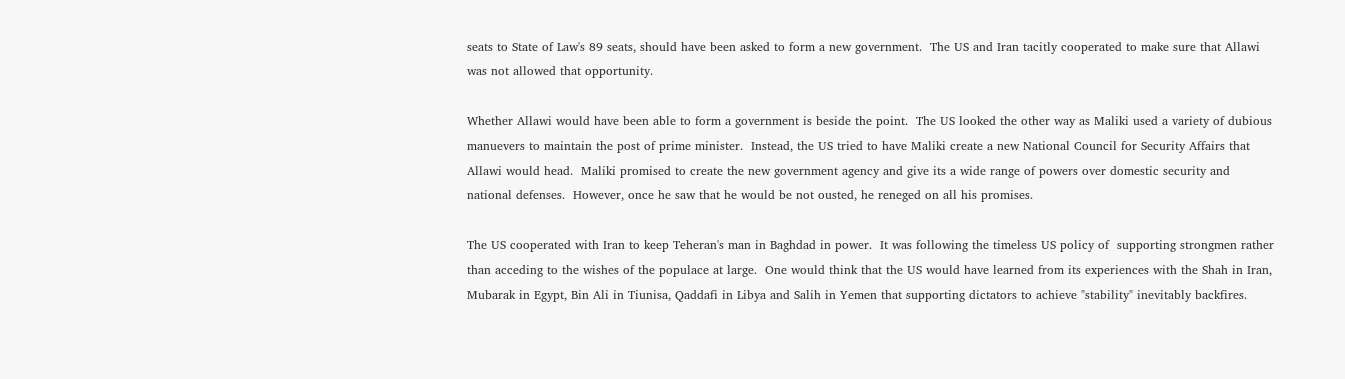seats to State of Law's 89 seats, should have been asked to form a new government.  The US and Iran tacitly cooperated to make sure that Allawi was not allowed that opportunity.

Whether Allawi would have been able to form a government is beside the point.  The US looked the other way as Maliki used a variety of dubious manuevers to maintain the post of prime minister.  Instead, the US tried to have Maliki create a new National Council for Security Affairs that Allawi would head.  Maliki promised to create the new government agency and give its a wide range of powers over domestic security and national defenses.  However, once he saw that he would be not ousted, he reneged on all his promises.

The US cooperated with Iran to keep Teheran's man in Baghdad in power.  It was following the timeless US policy of  supporting strongmen rather than acceding to the wishes of the populace at large.  One would think that the US would have learned from its experiences with the Shah in Iran, Mubarak in Egypt, Bin Ali in Tiunisa, Qaddafi in Libya and Salih in Yemen that supporting dictators to achieve "stability" inevitably backfires.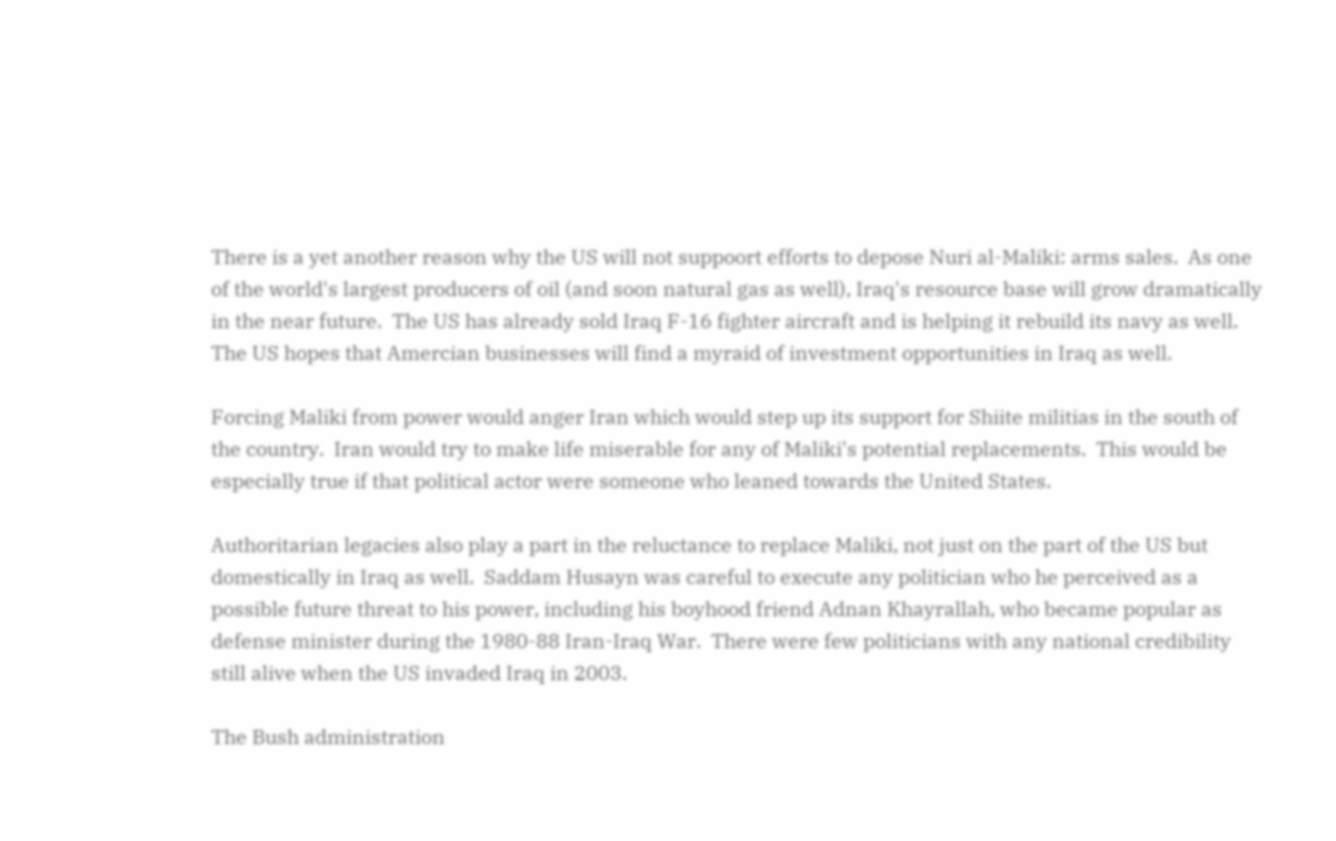There is a yet another reason why the US will not suppoort efforts to depose Nuri al-Maliki: arms sales.  As one of the world's largest producers of oil (and soon natural gas as well), Iraq's resource base will grow dramatically in the near future.  The US has already sold Iraq F-16 fighter aircraft and is helping it rebuild its navy as well.  The US hopes that Amercian businesses will find a myraid of investment opportunities in Iraq as well.

Forcing Maliki from power would anger Iran which would step up its support for Shiite militias in the south of the country.  Iran would try to make life miserable for any of Maliki's potential replacements.  This would be especially true if that political actor were someone who leaned towards the United States.

Authoritarian legacies also play a part in the reluctance to replace Maliki, not just on the part of the US but domestically in Iraq as well.  Saddam Husayn was careful to execute any politician who he perceived as a possible future threat to his power, including his boyhood friend Adnan Khayrallah, who became popular as defense minister during the 1980-88 Iran-Iraq War.  There were few politicians with any national credibility still alive when the US invaded Iraq in 2003.

The Bush administration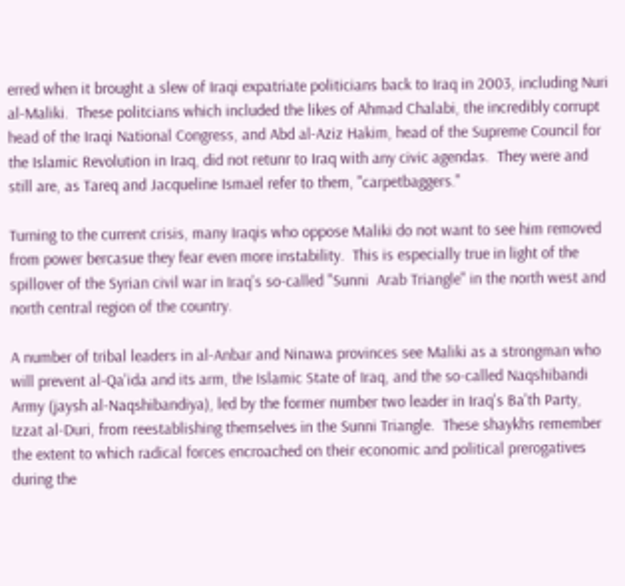erred when it brought a slew of Iraqi expatriate politicians back to Iraq in 2003, including Nuri al-Maliki.  These politcians which included the likes of Ahmad Chalabi, the incredibly corrupt head of the Iraqi National Congress, and Abd al-Aziz Hakim, head of the Supreme Council for the Islamic Revolution in Iraq, did not retunr to Iraq with any civic agendas.  They were and still are, as Tareq and Jacqueline Ismael refer to them, "carpetbaggers."

Turning to the current crisis, many Iraqis who oppose Maliki do not want to see him removed from power bercasue they fear even more instability.  This is especially true in light of the spillover of the Syrian civil war in Iraq's so-called "Sunni  Arab Triangle" in the north west and north central region of the country.

A number of tribal leaders in al-Anbar and Ninawa provinces see Maliki as a strongman who will prevent al-Qa'ida and its arm, the Islamic State of Iraq, and the so-called Naqshibandi Army (jaysh al-Naqshibandiya), led by the former number two leader in Iraq's Ba'th Party, Izzat al-Duri, from reestablishing themselves in the Sunni Triangle.  These shaykhs remember the extent to which radical forces encroached on their economic and political prerogatives during the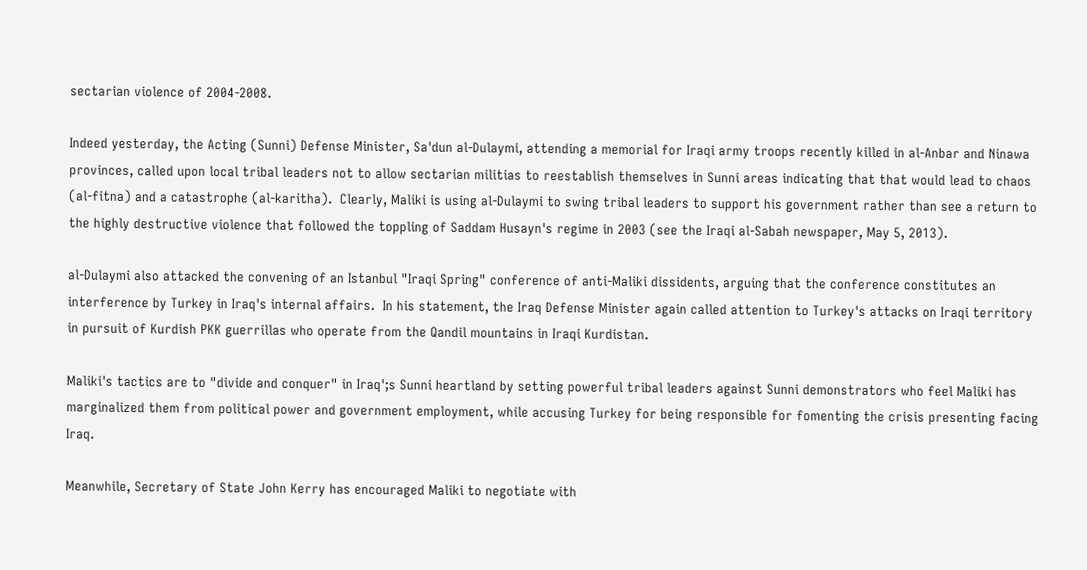sectarian violence of 2004-2008.

Indeed yesterday, the Acting (Sunni) Defense Minister, Sa'dun al-Dulaymi, attending a memorial for Iraqi army troops recently killed in al-Anbar and Ninawa provinces, called upon local tribal leaders not to allow sectarian militias to reestablish themselves in Sunni areas indicating that that would lead to chaos (al-fitna) and a catastrophe (al-karitha).  Clearly, Maliki is using al-Dulaymi to swing tribal leaders to support his government rather than see a return to the highly destructive violence that followed the toppling of Saddam Husayn's regime in 2003 (see the Iraqi al-Sabah newspaper, May 5, 2013).

al-Dulaymi also attacked the convening of an Istanbul "Iraqi Spring" conference of anti-Maliki dissidents, arguing that the conference constitutes an interference by Turkey in Iraq's internal affairs.  In his statement, the Iraq Defense Minister again called attention to Turkey's attacks on Iraqi territory in pursuit of Kurdish PKK guerrillas who operate from the Qandil mountains in Iraqi Kurdistan.

Maliki's tactics are to "divide and conquer" in Iraq';s Sunni heartland by setting powerful tribal leaders against Sunni demonstrators who feel Maliki has marginalized them from political power and government employment, while accusing Turkey for being responsible for fomenting the crisis presenting facing Iraq.

Meanwhile, Secretary of State John Kerry has encouraged Maliki to negotiate with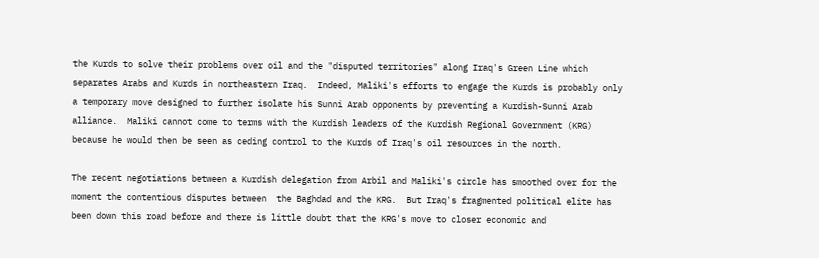the Kurds to solve their problems over oil and the "disputed territories" along Iraq's Green Line which separates Arabs and Kurds in northeastern Iraq.  Indeed, Maliki's efforts to engage the Kurds is probably only a temporary move designed to further isolate his Sunni Arab opponents by preventing a Kurdish-Sunni Arab alliance.  Maliki cannot come to terms with the Kurdish leaders of the Kurdish Regional Government (KRG) because he would then be seen as ceding control to the Kurds of Iraq's oil resources in the north.

The recent negotiations between a Kurdish delegation from Arbil and Maliki's circle has smoothed over for the moment the contentious disputes between  the Baghdad and the KRG.  But Iraq's fragmented political elite has been down this road before and there is little doubt that the KRG's move to closer economic and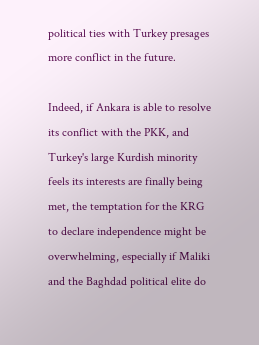political ties with Turkey presages more conflict in the future.

Indeed, if Ankara is able to resolve its conflict with the PKK, and Turkey's large Kurdish minority feels its interests are finally being met, the temptation for the KRG to declare independence might be overwhelming, especially if Maliki and the Baghdad political elite do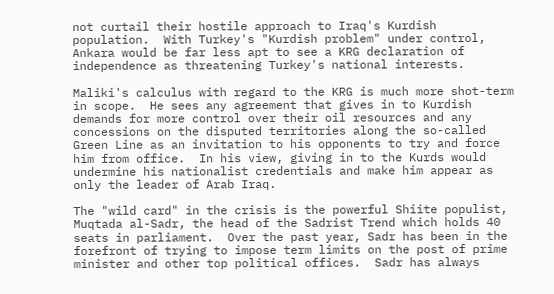not curtail their hostile approach to Iraq's Kurdish population.  With Turkey's "Kurdish problem" under control, Ankara would be far less apt to see a KRG declaration of independence as threatening Turkey's national interests.

Maliki's calculus with regard to the KRG is much more shot-term in scope.  He sees any agreement that gives in to Kurdish demands for more control over their oil resources and any concessions on the disputed territories along the so-called Green Line as an invitation to his opponents to try and force him from office.  In his view, giving in to the Kurds would undermine his nationalist credentials and make him appear as only the leader of Arab Iraq.

The "wild card" in the crisis is the powerful Shiite populist, Muqtada al-Sadr, the head of the Sadrist Trend which holds 40 seats in parliament.  Over the past year, Sadr has been in the forefront of trying to impose term limits on the post of prime minister and other top political offices.  Sadr has always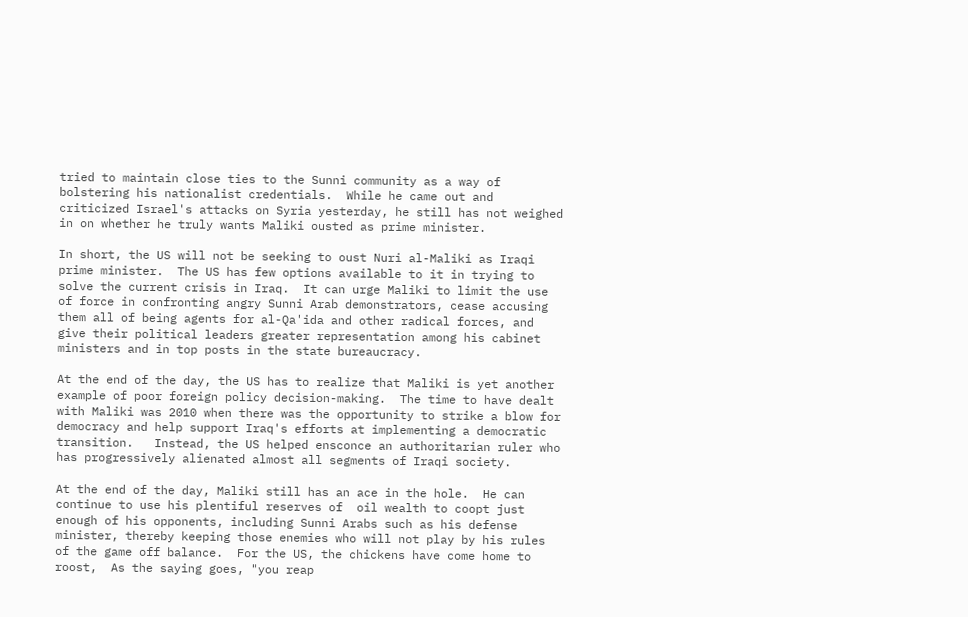tried to maintain close ties to the Sunni community as a way of bolstering his nationalist credentials.  While he came out and criticized Israel's attacks on Syria yesterday, he still has not weighed in on whether he truly wants Maliki ousted as prime minister.

In short, the US will not be seeking to oust Nuri al-Maliki as Iraqi prime minister.  The US has few options available to it in trying to solve the current crisis in Iraq.  It can urge Maliki to limit the use of force in confronting angry Sunni Arab demonstrators, cease accusing them all of being agents for al-Qa'ida and other radical forces, and give their political leaders greater representation among his cabinet ministers and in top posts in the state bureaucracy.

At the end of the day, the US has to realize that Maliki is yet another example of poor foreign policy decision-making.  The time to have dealt with Maliki was 2010 when there was the opportunity to strike a blow for democracy and help support Iraq's efforts at implementing a democratic transition.   Instead, the US helped ensconce an authoritarian ruler who has progressively alienated almost all segments of Iraqi society.

At the end of the day, Maliki still has an ace in the hole.  He can continue to use his plentiful reserves of  oil wealth to coopt just enough of his opponents, including Sunni Arabs such as his defense minister, thereby keeping those enemies who will not play by his rules of the game off balance.  For the US, the chickens have come home to roost,  As the saying goes, "you reap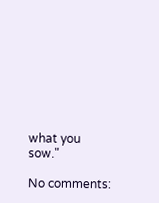what you sow."

No comments: